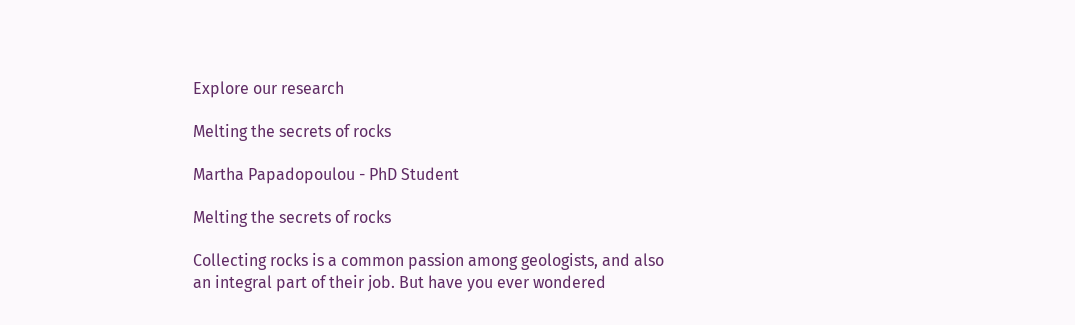Explore our research

Melting the secrets of rocks

Martha Papadopoulou - PhD Student

Melting the secrets of rocks

Collecting rocks is a common passion among geologists, and also an integral part of their job. But have you ever wondered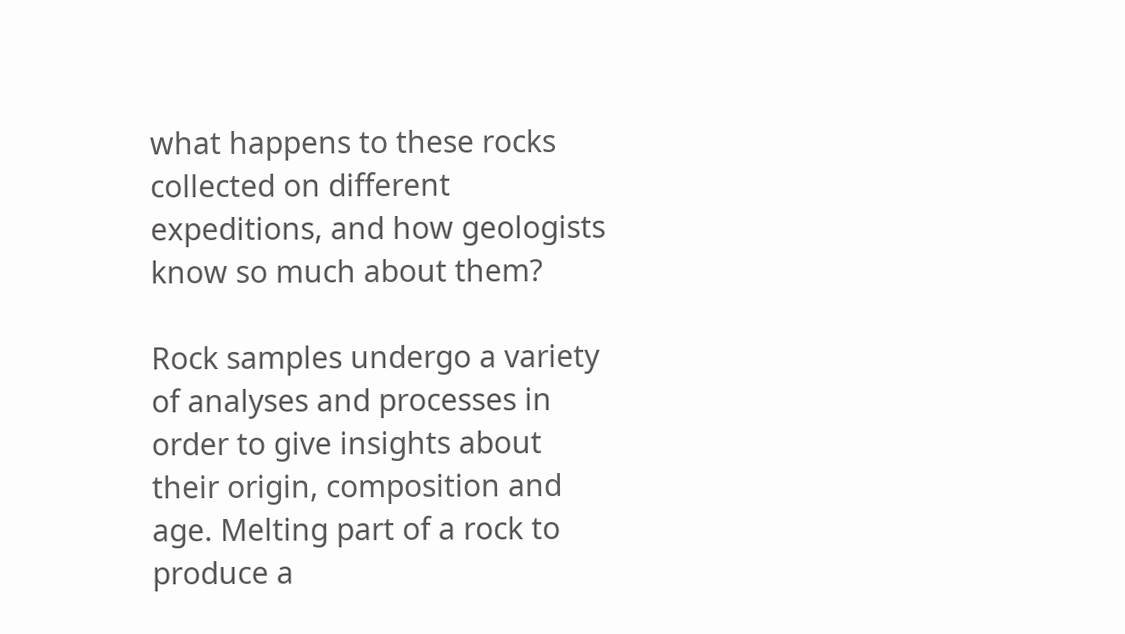what happens to these rocks collected on different expeditions, and how geologists know so much about them?

Rock samples undergo a variety of analyses and processes in order to give insights about their origin, composition and age. Melting part of a rock to produce a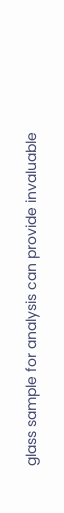glass sample for analysis can provide invaluable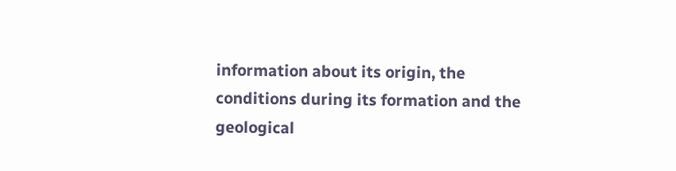information about its origin, the conditions during its formation and the geological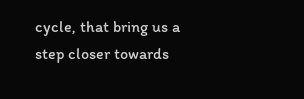cycle, that bring us a step closer towards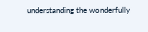understanding the wonderfully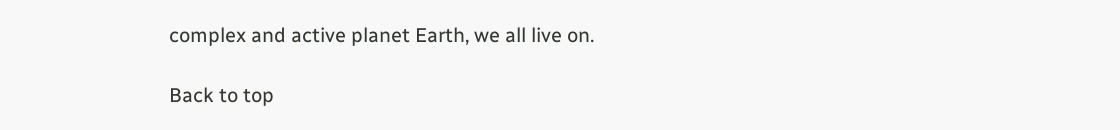complex and active planet Earth, we all live on.

Back to top